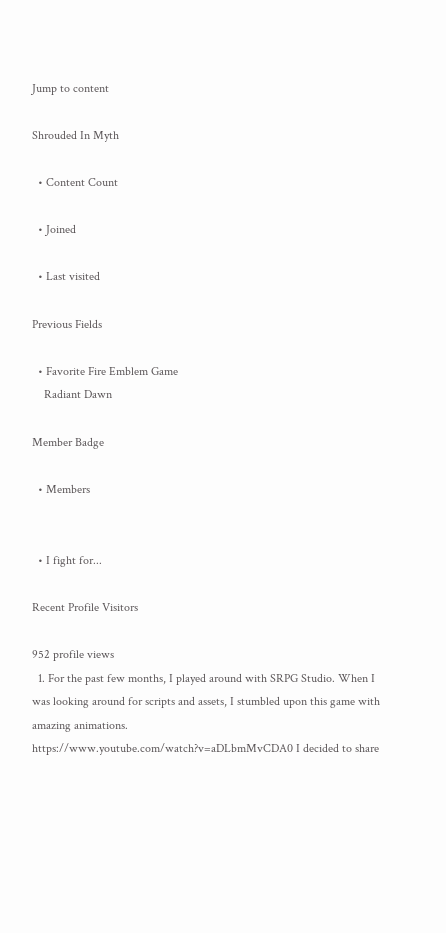Jump to content

Shrouded In Myth

  • Content Count

  • Joined

  • Last visited

Previous Fields

  • Favorite Fire Emblem Game
    Radiant Dawn

Member Badge

  • Members


  • I fight for...

Recent Profile Visitors

952 profile views
  1. For the past few months, I played around with SRPG Studio. When I was looking around for scripts and assets, I stumbled upon this game with amazing animations. https://www.youtube.com/watch?v=aDLbmMvCDA0 I decided to share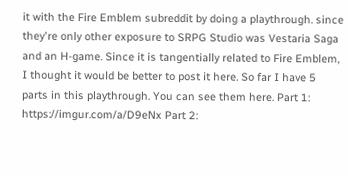it with the Fire Emblem subreddit by doing a playthrough. since they're only other exposure to SRPG Studio was Vestaria Saga and an H-game. Since it is tangentially related to Fire Emblem, I thought it would be better to post it here. So far I have 5 parts in this playthrough. You can see them here. Part 1: https://imgur.com/a/D9eNx Part 2: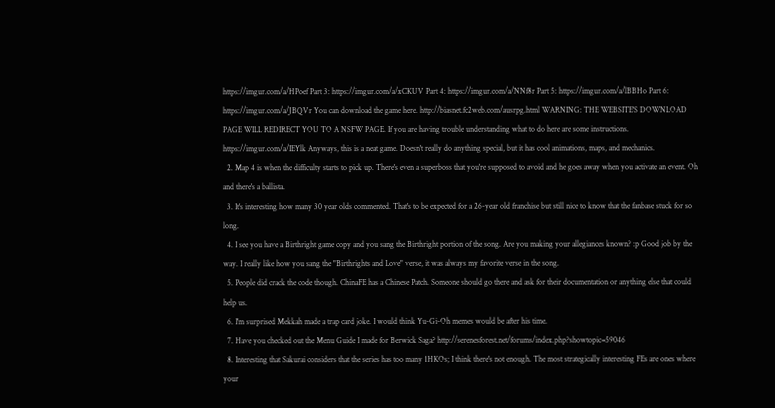https://imgur.com/a/HPoef Part 3: https://imgur.com/a/xCKUV Part 4: https://imgur.com/a/NNf8r Part 5: https://imgur.com/a/lBBHo Part 6: https://imgur.com/a/JBQVr You can download the game here. http://biasnet.fc2web.com/ausrpg.html WARNING: THE WEBSITE'S DOWNLOAD PAGE WILL REDIRECT YOU TO A NSFW PAGE. If you are having trouble understanding what to do here are some instructions. https://imgur.com/a/IEYlk Anyways, this is a neat game. Doesn't really do anything special, but it has cool animations, maps, and mechanics.
  2. Map 4 is when the difficulty starts to pick up. There's even a superboss that you're supposed to avoid and he goes away when you activate an event. Oh and there's a ballista.
  3. It's interesting how many 30 year olds commented. That's to be expected for a 26-year old franchise but still nice to know that the fanbase stuck for so long.
  4. I see you have a Birthright game copy and you sang the Birthright portion of the song. Are you making your allegiances known? :p Good job by the way. I really like how you sang the "Birthrights and Love" verse, it was always my favorite verse in the song.
  5. People did crack the code though. ChinaFE has a Chinese Patch. Someone should go there and ask for their documentation or anything else that could help us.
  6. I'm surprised Mekkah made a trap card joke. I would think Yu-Gi-Oh memes would be after his time.
  7. Have you checked out the Menu Guide I made for Berwick Saga? http://serenesforest.net/forums/index.php?showtopic=59046
  8. Interesting that Sakurai considers that the series has too many 1HKOs; I think there's not enough. The most strategically interesting FEs are ones where your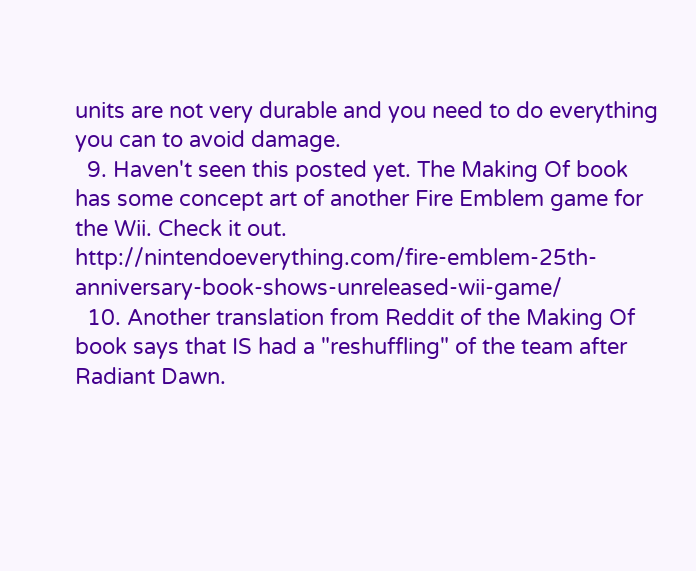units are not very durable and you need to do everything you can to avoid damage.
  9. Haven't seen this posted yet. The Making Of book has some concept art of another Fire Emblem game for the Wii. Check it out. http://nintendoeverything.com/fire-emblem-25th-anniversary-book-shows-unreleased-wii-game/
  10. Another translation from Reddit of the Making Of book says that IS had a "reshuffling" of the team after Radiant Dawn.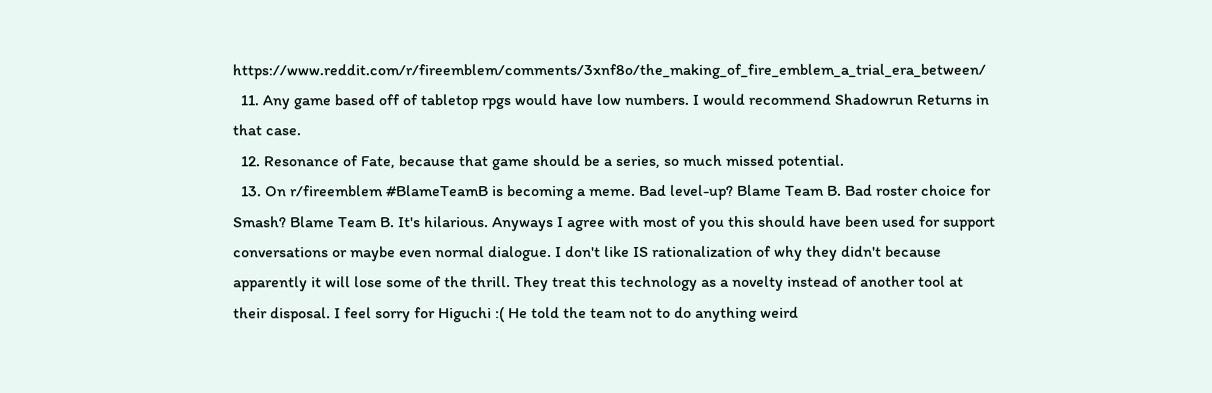https://www.reddit.com/r/fireemblem/comments/3xnf8o/the_making_of_fire_emblem_a_trial_era_between/
  11. Any game based off of tabletop rpgs would have low numbers. I would recommend Shadowrun Returns in that case.
  12. Resonance of Fate, because that game should be a series, so much missed potential.
  13. On r/fireemblem #BlameTeamB is becoming a meme. Bad level-up? Blame Team B. Bad roster choice for Smash? Blame Team B. It's hilarious. Anyways I agree with most of you this should have been used for support conversations or maybe even normal dialogue. I don't like IS rationalization of why they didn't because apparently it will lose some of the thrill. They treat this technology as a novelty instead of another tool at their disposal. I feel sorry for Higuchi :( He told the team not to do anything weird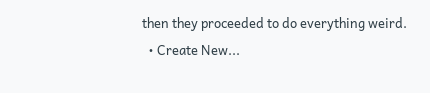then they proceeded to do everything weird.
  • Create New...